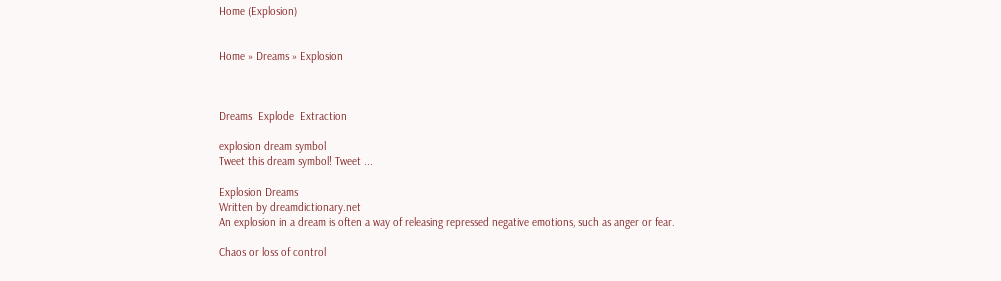Home (Explosion)


Home » Dreams » Explosion



Dreams  Explode  Extraction

explosion dream symbol
Tweet this dream symbol! Tweet ...

Explosion Dreams
Written by dreamdictionary.net
An explosion in a dream is often a way of releasing repressed negative emotions, such as anger or fear.

Chaos or loss of control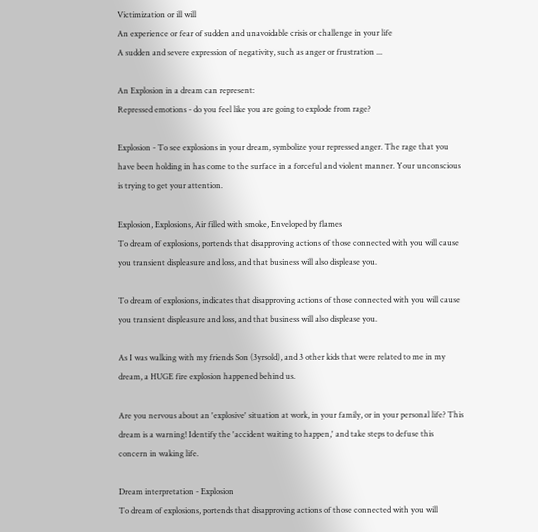Victimization or ill will
An experience or fear of sudden and unavoidable crisis or challenge in your life
A sudden and severe expression of negativity, such as anger or frustration ...

An Explosion in a dream can represent:
Repressed emotions - do you feel like you are going to explode from rage?

Explosion - To see explosions in your dream, symbolize your repressed anger. The rage that you have been holding in has come to the surface in a forceful and violent manner. Your unconscious is trying to get your attention.

Explosion, Explosions, Air filled with smoke, Enveloped by flames
To dream of explosions, portends that disapproving actions of those connected with you will cause you transient displeasure and loss, and that business will also displease you.

To dream of explosions, indicates that disapproving actions of those connected with you will cause you transient displeasure and loss, and that business will also displease you.

As I was walking with my friends Son (3yrsold), and 3 other kids that were related to me in my dream, a HUGE fire explosion happened behind us.

Are you nervous about an 'explosive' situation at work, in your family, or in your personal life? This dream is a warning! Identify the 'accident waiting to happen,' and take steps to defuse this concern in waking life.

Dream interpretation - Explosion
To dream of explosions, portends that disapproving actions of those connected with you will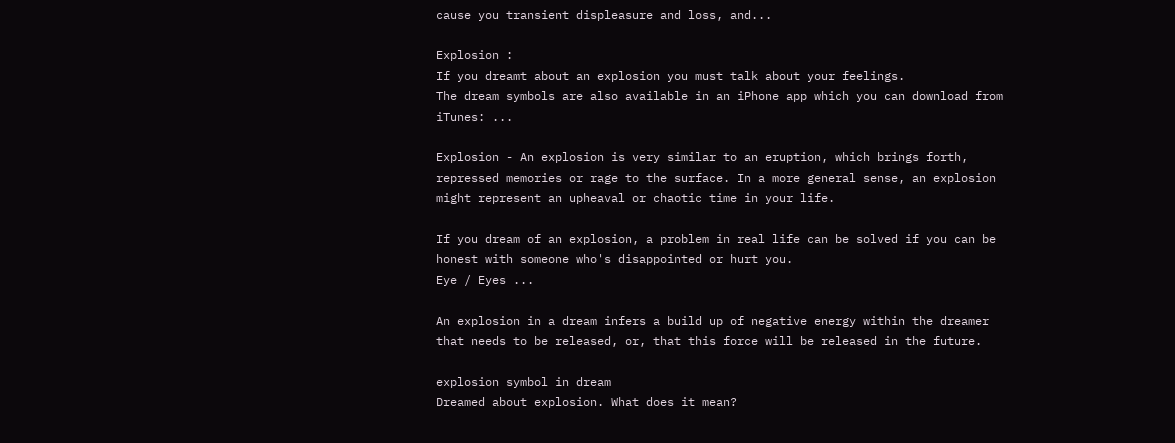cause you transient displeasure and loss, and...

Explosion :
If you dreamt about an explosion you must talk about your feelings.
The dream symbols are also available in an iPhone app which you can download from iTunes: ...

Explosion - An explosion is very similar to an eruption, which brings forth, repressed memories or rage to the surface. In a more general sense, an explosion might represent an upheaval or chaotic time in your life.

If you dream of an explosion, a problem in real life can be solved if you can be honest with someone who's disappointed or hurt you.
Eye / Eyes ...

An explosion in a dream infers a build up of negative energy within the dreamer that needs to be released, or, that this force will be released in the future.

explosion symbol in dream
Dreamed about explosion. What does it mean?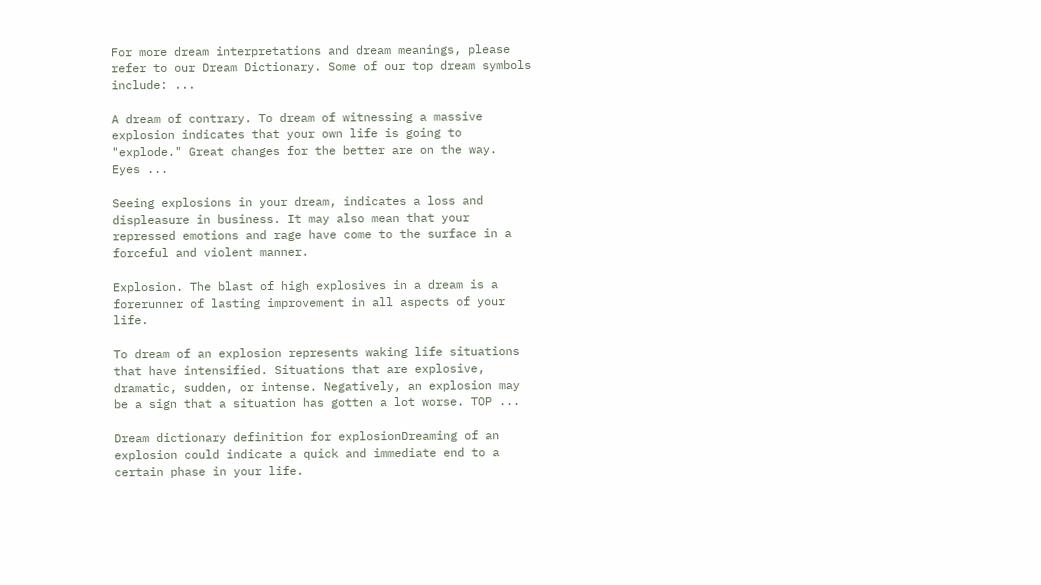For more dream interpretations and dream meanings, please refer to our Dream Dictionary. Some of our top dream symbols include: ...

A dream of contrary. To dream of witnessing a massive explosion indicates that your own life is going to "explode." Great changes for the better are on the way.
Eyes ...

Seeing explosions in your dream, indicates a loss and displeasure in business. It may also mean that your repressed emotions and rage have come to the surface in a forceful and violent manner.

Explosion. The blast of high explosives in a dream is a forerunner of lasting improvement in all aspects of your life.

To dream of an explosion represents waking life situations that have intensified. Situations that are explosive, dramatic, sudden, or intense. Negatively, an explosion may be a sign that a situation has gotten a lot worse. TOP ...

Dream dictionary definition for explosionDreaming of an explosion could indicate a quick and immediate end to a certain phase in your life.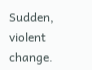Sudden, violent change.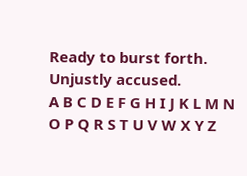Ready to burst forth. Unjustly accused.
A B C D E F G H I J K L M N O P Q R S T U V W X Y Z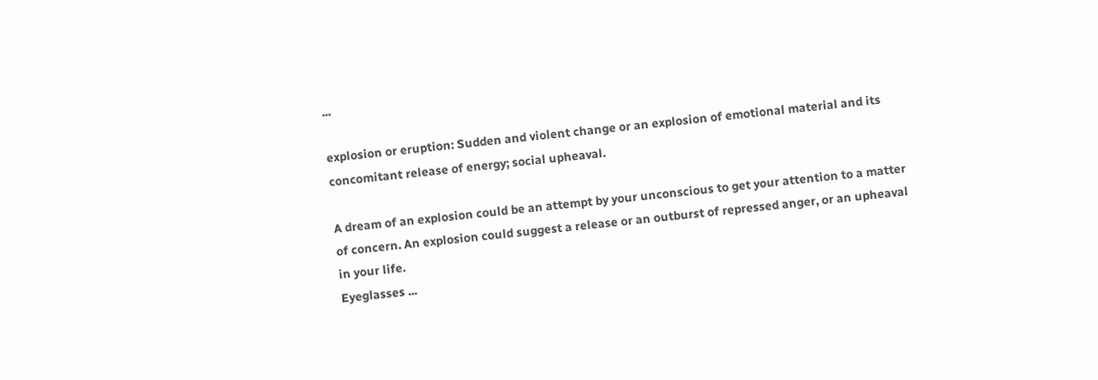...

explosion or eruption: Sudden and violent change or an explosion of emotional material and its concomitant release of energy; social upheaval.

A dream of an explosion could be an attempt by your unconscious to get your attention to a matter of concern. An explosion could suggest a release or an outburst of repressed anger, or an upheaval in your life.
Eyeglasses ...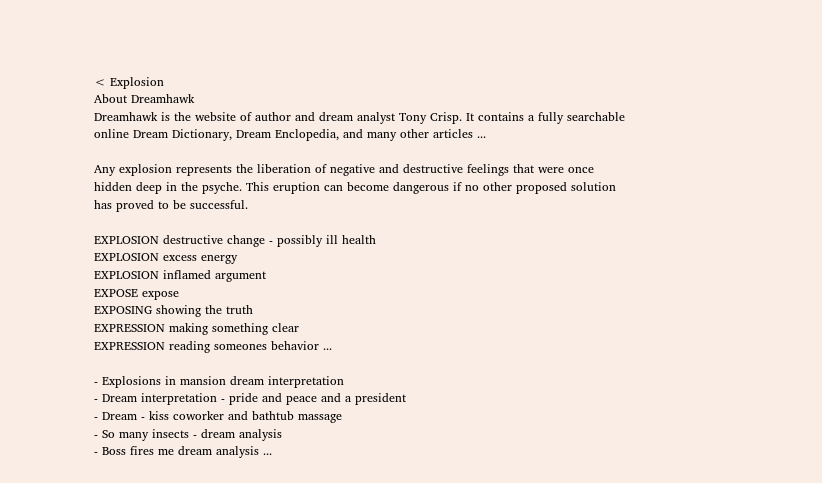< Explosion
About Dreamhawk
Dreamhawk is the website of author and dream analyst Tony Crisp. It contains a fully searchable online Dream Dictionary, Dream Enclopedia, and many other articles ...

Any explosion represents the liberation of negative and destructive feelings that were once hidden deep in the psyche. This eruption can become dangerous if no other proposed solution has proved to be successful.

EXPLOSION destructive change - possibly ill health
EXPLOSION excess energy
EXPLOSION inflamed argument
EXPOSE expose
EXPOSING showing the truth
EXPRESSION making something clear
EXPRESSION reading someones behavior ...

- Explosions in mansion dream interpretation
- Dream interpretation - pride and peace and a president
- Dream - kiss coworker and bathtub massage
- So many insects - dream analysis
- Boss fires me dream analysis ...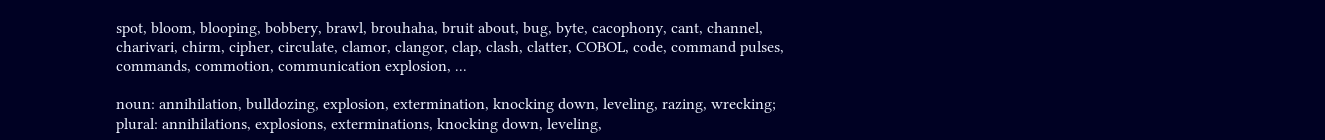spot, bloom, blooping, bobbery, brawl, brouhaha, bruit about, bug, byte, cacophony, cant, channel, charivari, chirm, cipher, circulate, clamor, clangor, clap, clash, clatter, COBOL, code, command pulses, commands, commotion, communication explosion, ...

noun: annihilation, bulldozing, explosion, extermination, knocking down, leveling, razing, wrecking; plural: annihilations, explosions, exterminations, knocking down, leveling,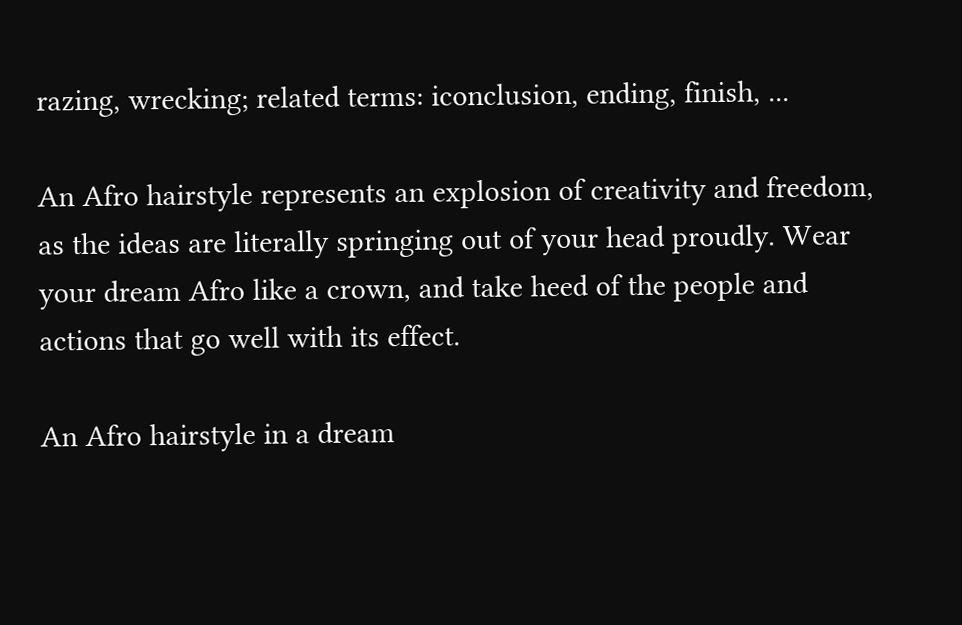razing, wrecking; related terms: iconclusion, ending, finish, ...

An Afro hairstyle represents an explosion of creativity and freedom, as the ideas are literally springing out of your head proudly. Wear your dream Afro like a crown, and take heed of the people and actions that go well with its effect.

An Afro hairstyle in a dream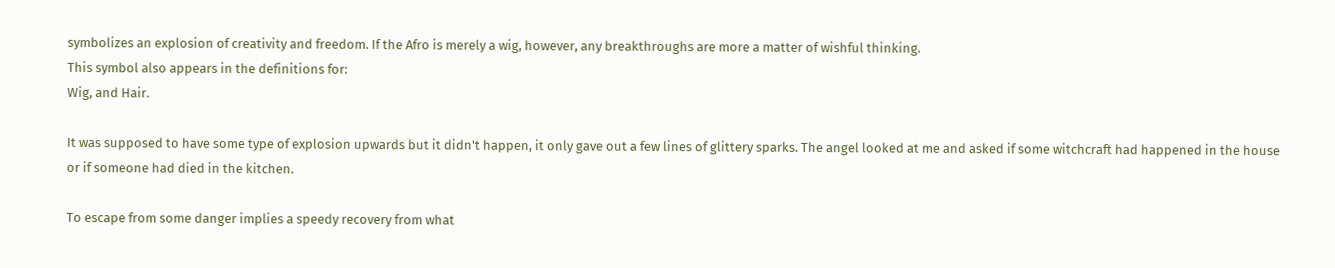symbolizes an explosion of creativity and freedom. If the Afro is merely a wig, however, any breakthroughs are more a matter of wishful thinking.
This symbol also appears in the definitions for:
Wig, and Hair.

It was supposed to have some type of explosion upwards but it didn't happen, it only gave out a few lines of glittery sparks. The angel looked at me and asked if some witchcraft had happened in the house or if someone had died in the kitchen.

To escape from some danger implies a speedy recovery from what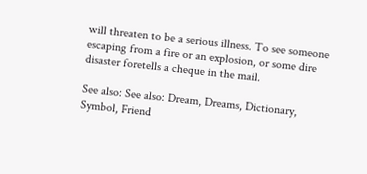will threaten to be a serious illness. To see someone escaping from a fire or an explosion, or some dire disaster foretells a cheque in the mail.

See also: See also: Dream, Dreams, Dictionary, Symbol, Friend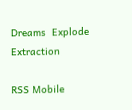Dreams  Explode  Extraction

RSS Mobile